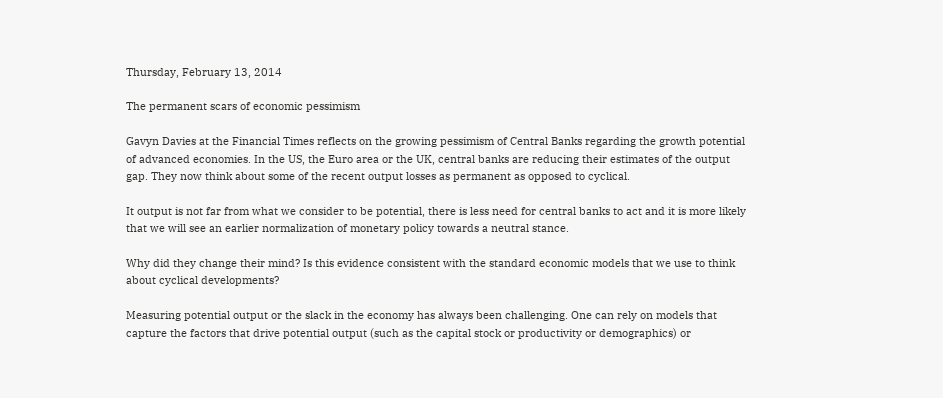Thursday, February 13, 2014

The permanent scars of economic pessimism

Gavyn Davies at the Financial Times reflects on the growing pessimism of Central Banks regarding the growth potential of advanced economies. In the US, the Euro area or the UK, central banks are reducing their estimates of the output gap. They now think about some of the recent output losses as permanent as opposed to cyclical.

It output is not far from what we consider to be potential, there is less need for central banks to act and it is more likely that we will see an earlier normalization of monetary policy towards a neutral stance.

Why did they change their mind? Is this evidence consistent with the standard economic models that we use to think about cyclical developments?

Measuring potential output or the slack in the economy has always been challenging. One can rely on models that capture the factors that drive potential output (such as the capital stock or productivity or demographics) or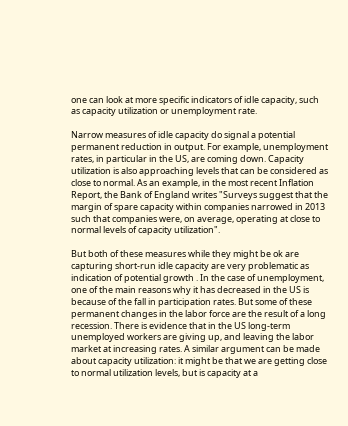one can look at more specific indicators of idle capacity, such as capacity utilization or unemployment rate.

Narrow measures of idle capacity do signal a potential permanent reduction in output. For example, unemployment rates, in particular in the US, are coming down. Capacity utilization is also approaching levels that can be considered as close to normal. As an example, in the most recent Inflation Report, the Bank of England writes "Surveys suggest that the margin of spare capacity within companies narrowed in 2013 such that companies were, on average, operating at close to normal levels of capacity utilization".

But both of these measures while they might be ok are capturing short-run idle capacity are very problematic as indication of potential growth . In the case of unemployment, one of the main reasons why it has decreased in the US is because of the fall in participation rates. But some of these permanent changes in the labor force are the result of a long recession. There is evidence that in the US long-term unemployed workers are giving up, and leaving the labor market at increasing rates. A similar argument can be made about capacity utilization: it might be that we are getting close to normal utilization levels, but is capacity at a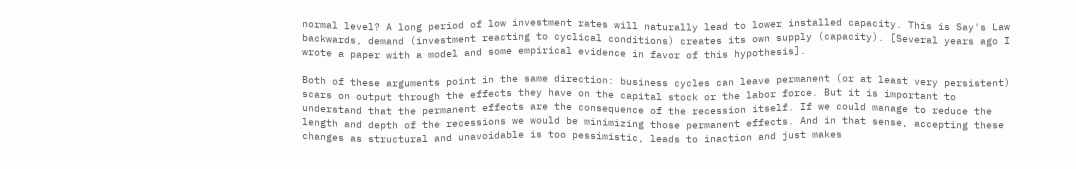normal level? A long period of low investment rates will naturally lead to lower installed capacity. This is Say's Law backwards, demand (investment reacting to cyclical conditions) creates its own supply (capacity). [Several years ago I wrote a paper with a model and some empirical evidence in favor of this hypothesis].

Both of these arguments point in the same direction: business cycles can leave permanent (or at least very persistent) scars on output through the effects they have on the capital stock or the labor force. But it is important to understand that the permanent effects are the consequence of the recession itself. If we could manage to reduce the length and depth of the recessions we would be minimizing those permanent effects. And in that sense, accepting these changes as structural and unavoidable is too pessimistic, leads to inaction and just makes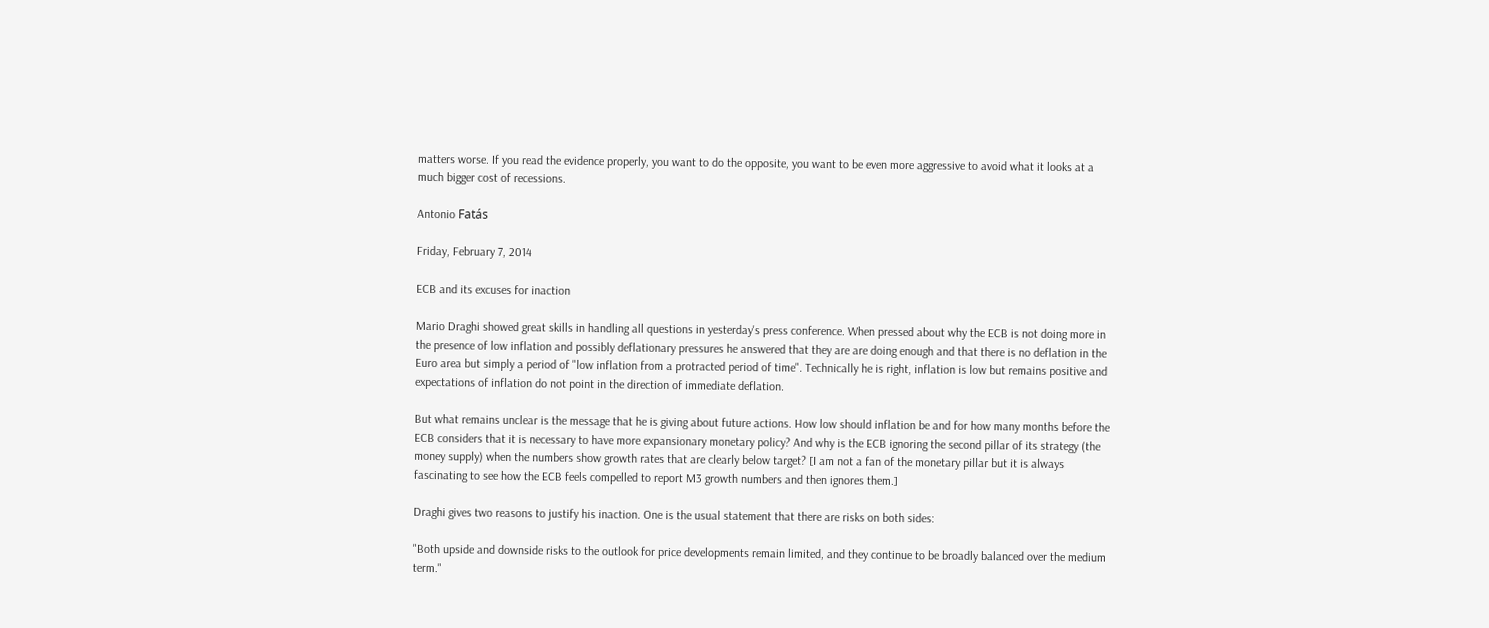matters worse. If you read the evidence properly, you want to do the opposite, you want to be even more aggressive to avoid what it looks at a much bigger cost of recessions.

Antonio Fatás

Friday, February 7, 2014

ECB and its excuses for inaction

Mario Draghi showed great skills in handling all questions in yesterday's press conference. When pressed about why the ECB is not doing more in the presence of low inflation and possibly deflationary pressures he answered that they are are doing enough and that there is no deflation in the Euro area but simply a period of "low inflation from a protracted period of time". Technically he is right, inflation is low but remains positive and expectations of inflation do not point in the direction of immediate deflation.

But what remains unclear is the message that he is giving about future actions. How low should inflation be and for how many months before the ECB considers that it is necessary to have more expansionary monetary policy? And why is the ECB ignoring the second pillar of its strategy (the money supply) when the numbers show growth rates that are clearly below target? [I am not a fan of the monetary pillar but it is always fascinating to see how the ECB feels compelled to report M3 growth numbers and then ignores them.]

Draghi gives two reasons to justify his inaction. One is the usual statement that there are risks on both sides:

"Both upside and downside risks to the outlook for price developments remain limited, and they continue to be broadly balanced over the medium term."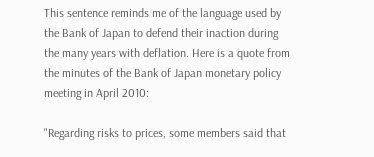This sentence reminds me of the language used by the Bank of Japan to defend their inaction during the many years with deflation. Here is a quote from the minutes of the Bank of Japan monetary policy meeting in April 2010:

"Regarding risks to prices, some members said that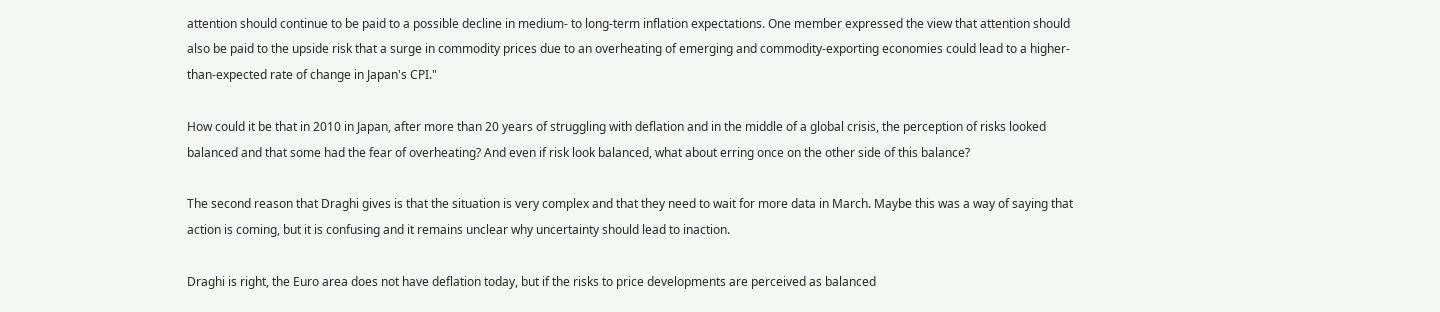attention should continue to be paid to a possible decline in medium- to long-term inflation expectations. One member expressed the view that attention should also be paid to the upside risk that a surge in commodity prices due to an overheating of emerging and commodity-exporting economies could lead to a higher-than-expected rate of change in Japan's CPI."

How could it be that in 2010 in Japan, after more than 20 years of struggling with deflation and in the middle of a global crisis, the perception of risks looked balanced and that some had the fear of overheating? And even if risk look balanced, what about erring once on the other side of this balance?

The second reason that Draghi gives is that the situation is very complex and that they need to wait for more data in March. Maybe this was a way of saying that action is coming, but it is confusing and it remains unclear why uncertainty should lead to inaction.

Draghi is right, the Euro area does not have deflation today, but if the risks to price developments are perceived as balanced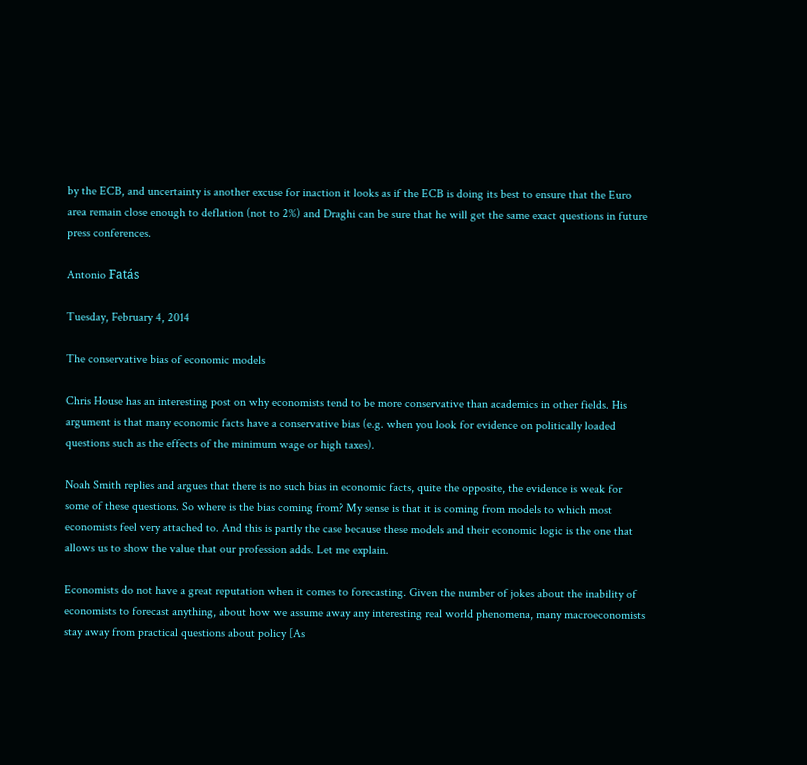by the ECB, and uncertainty is another excuse for inaction it looks as if the ECB is doing its best to ensure that the Euro area remain close enough to deflation (not to 2%) and Draghi can be sure that he will get the same exact questions in future press conferences.

Antonio Fatás

Tuesday, February 4, 2014

The conservative bias of economic models

Chris House has an interesting post on why economists tend to be more conservative than academics in other fields. His argument is that many economic facts have a conservative bias (e.g. when you look for evidence on politically loaded questions such as the effects of the minimum wage or high taxes).

Noah Smith replies and argues that there is no such bias in economic facts, quite the opposite, the evidence is weak for some of these questions. So where is the bias coming from? My sense is that it is coming from models to which most economists feel very attached to. And this is partly the case because these models and their economic logic is the one that allows us to show the value that our profession adds. Let me explain.

Economists do not have a great reputation when it comes to forecasting. Given the number of jokes about the inability of economists to forecast anything, about how we assume away any interesting real world phenomena, many macroeconomists stay away from practical questions about policy [As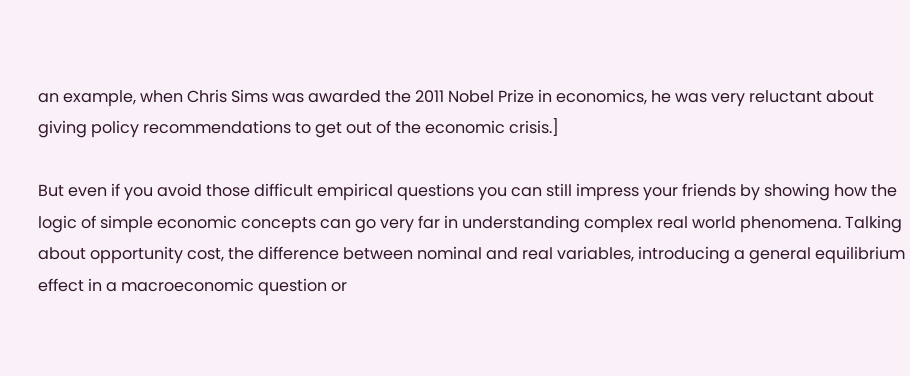an example, when Chris Sims was awarded the 2011 Nobel Prize in economics, he was very reluctant about giving policy recommendations to get out of the economic crisis.]

But even if you avoid those difficult empirical questions you can still impress your friends by showing how the logic of simple economic concepts can go very far in understanding complex real world phenomena. Talking about opportunity cost, the difference between nominal and real variables, introducing a general equilibrium effect in a macroeconomic question or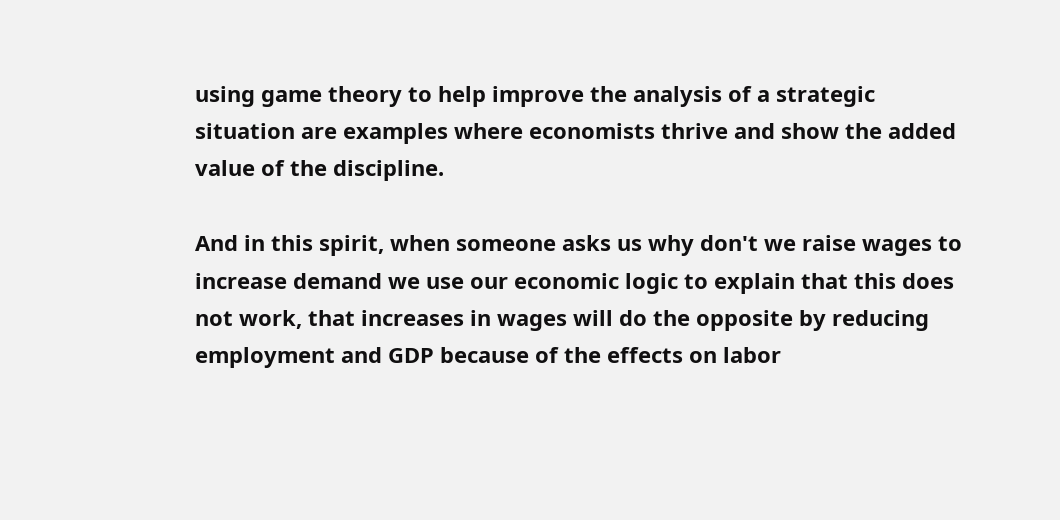using game theory to help improve the analysis of a strategic situation are examples where economists thrive and show the added value of the discipline.

And in this spirit, when someone asks us why don't we raise wages to increase demand we use our economic logic to explain that this does not work, that increases in wages will do the opposite by reducing employment and GDP because of the effects on labor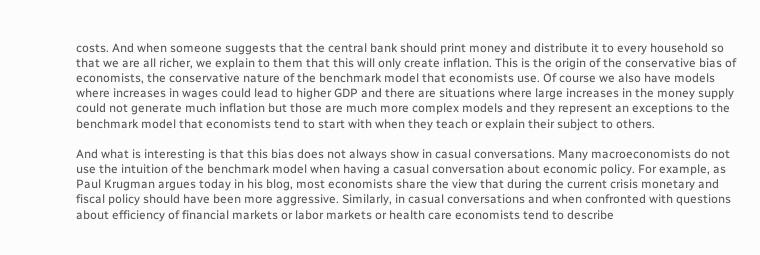costs. And when someone suggests that the central bank should print money and distribute it to every household so that we are all richer, we explain to them that this will only create inflation. This is the origin of the conservative bias of economists, the conservative nature of the benchmark model that economists use. Of course we also have models where increases in wages could lead to higher GDP and there are situations where large increases in the money supply could not generate much inflation but those are much more complex models and they represent an exceptions to the benchmark model that economists tend to start with when they teach or explain their subject to others.

And what is interesting is that this bias does not always show in casual conversations. Many macroeconomists do not use the intuition of the benchmark model when having a casual conversation about economic policy. For example, as Paul Krugman argues today in his blog, most economists share the view that during the current crisis monetary and fiscal policy should have been more aggressive. Similarly, in casual conversations and when confronted with questions about efficiency of financial markets or labor markets or health care economists tend to describe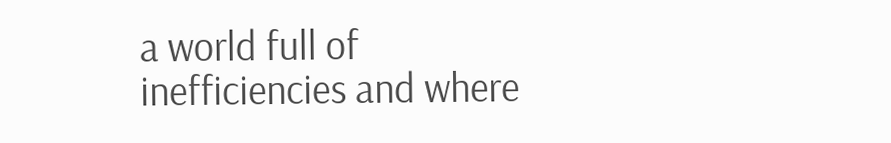a world full of inefficiencies and where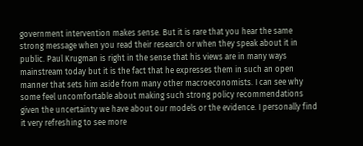government intervention makes sense. But it is rare that you hear the same strong message when you read their research or when they speak about it in public. Paul Krugman is right in the sense that his views are in many ways mainstream today but it is the fact that he expresses them in such an open manner that sets him aside from many other macroeconomists. I can see why some feel uncomfortable about making such strong policy recommendations given the uncertainty we have about our models or the evidence. I personally find it very refreshing to see more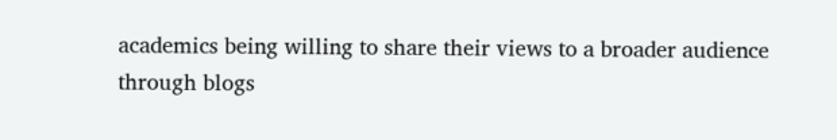academics being willing to share their views to a broader audience through blogs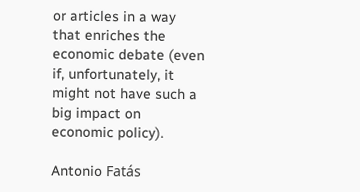or articles in a way that enriches the economic debate (even if, unfortunately, it might not have such a big impact on economic policy).

Antonio Fatás